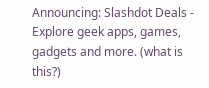Announcing: Slashdot Deals - Explore geek apps, games, gadgets and more. (what is this?)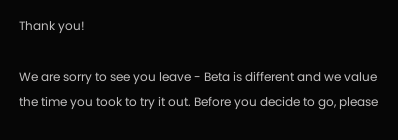Thank you!

We are sorry to see you leave - Beta is different and we value the time you took to try it out. Before you decide to go, please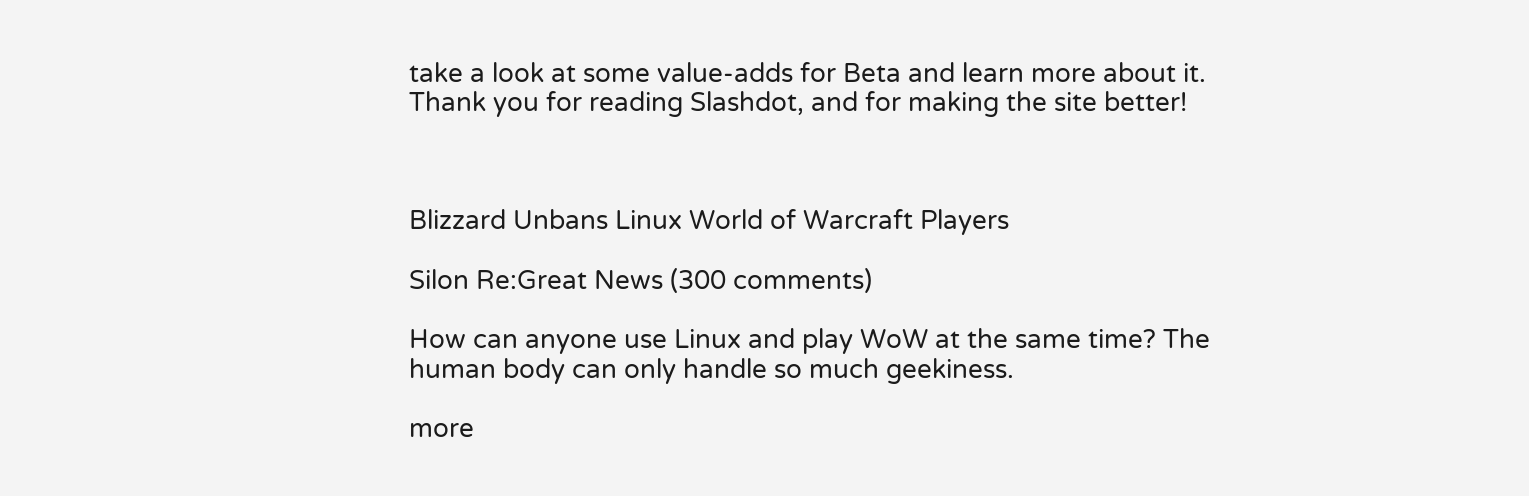take a look at some value-adds for Beta and learn more about it. Thank you for reading Slashdot, and for making the site better!



Blizzard Unbans Linux World of Warcraft Players

Silon Re:Great News (300 comments)

How can anyone use Linux and play WoW at the same time? The human body can only handle so much geekiness.

more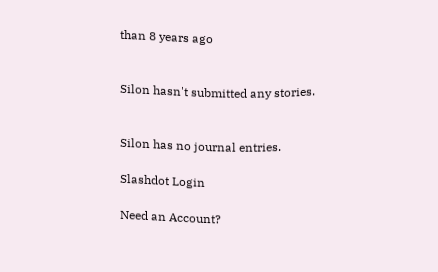than 8 years ago


Silon hasn't submitted any stories.


Silon has no journal entries.

Slashdot Login

Need an Account?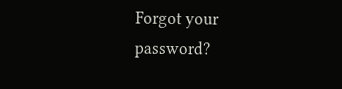Forgot your password?